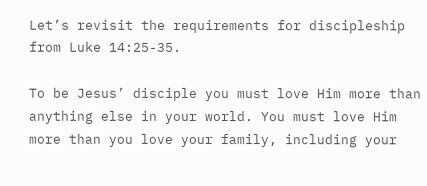Let’s revisit the requirements for discipleship from Luke 14:25-35.

To be Jesus’ disciple you must love Him more than anything else in your world. You must love Him more than you love your family, including your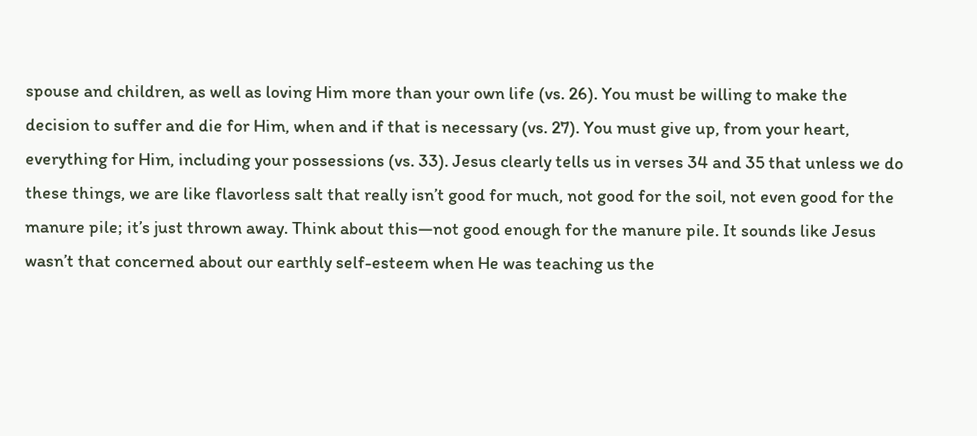spouse and children, as well as loving Him more than your own life (vs. 26). You must be willing to make the decision to suffer and die for Him, when and if that is necessary (vs. 27). You must give up, from your heart, everything for Him, including your possessions (vs. 33). Jesus clearly tells us in verses 34 and 35 that unless we do these things, we are like flavorless salt that really isn’t good for much, not good for the soil, not even good for the manure pile; it’s just thrown away. Think about this—not good enough for the manure pile. It sounds like Jesus wasn’t that concerned about our earthly self-esteem when He was teaching us the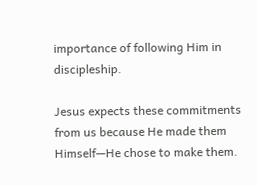importance of following Him in discipleship.

Jesus expects these commitments from us because He made them Himself—He chose to make them.